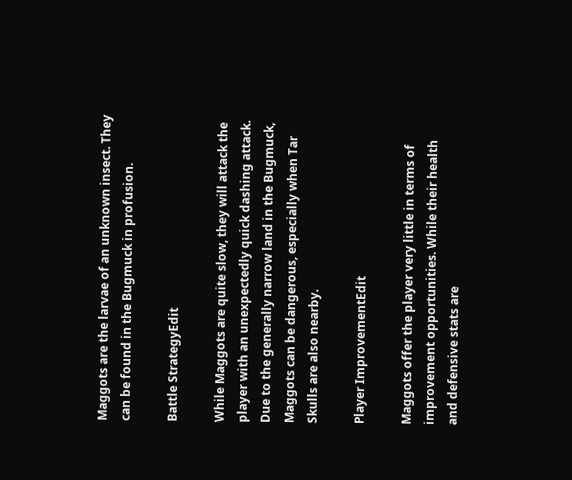Maggots are the larvae of an unknown insect. They can be found in the Bugmuck in profusion.

Battle StrategyEdit

While Maggots are quite slow, they will attack the player with an unexpectedly quick dashing attack. Due to the generally narrow land in the Bugmuck, Maggots can be dangerous, especially when Tar Skulls are also nearby.

Player ImprovementEdit

Maggots offer the player very little in terms of improvement opportunities. While their health and defensive stats are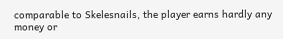comparable to Skelesnails, the player earns hardly any money or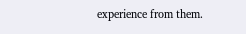experience from them.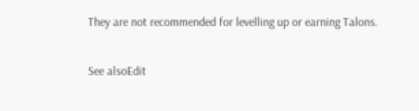They are not recommended for levelling up or earning Talons.

See alsoEdit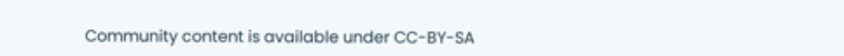Community content is available under CC-BY-SA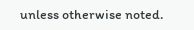unless otherwise noted.